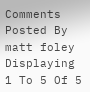Comments Posted By matt foley
Displaying 1 To 5 Of 5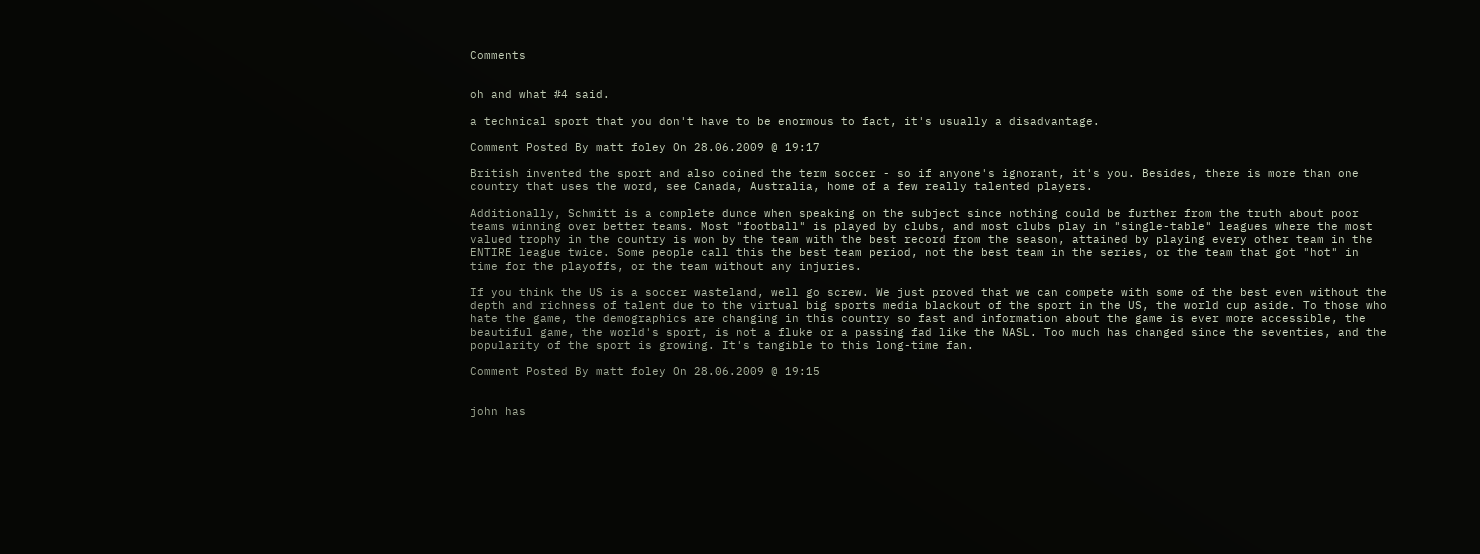Comments


oh and what #4 said.

a technical sport that you don't have to be enormous to fact, it's usually a disadvantage.

Comment Posted By matt foley On 28.06.2009 @ 19:17

British invented the sport and also coined the term soccer - so if anyone's ignorant, it's you. Besides, there is more than one country that uses the word, see Canada, Australia, home of a few really talented players.

Additionally, Schmitt is a complete dunce when speaking on the subject since nothing could be further from the truth about poor teams winning over better teams. Most "football" is played by clubs, and most clubs play in "single-table" leagues where the most valued trophy in the country is won by the team with the best record from the season, attained by playing every other team in the ENTIRE league twice. Some people call this the best team period, not the best team in the series, or the team that got "hot" in time for the playoffs, or the team without any injuries.

If you think the US is a soccer wasteland, well go screw. We just proved that we can compete with some of the best even without the depth and richness of talent due to the virtual big sports media blackout of the sport in the US, the world cup aside. To those who hate the game, the demographics are changing in this country so fast and information about the game is ever more accessible, the beautiful game, the world's sport, is not a fluke or a passing fad like the NASL. Too much has changed since the seventies, and the popularity of the sport is growing. It's tangible to this long-time fan.

Comment Posted By matt foley On 28.06.2009 @ 19:15


john has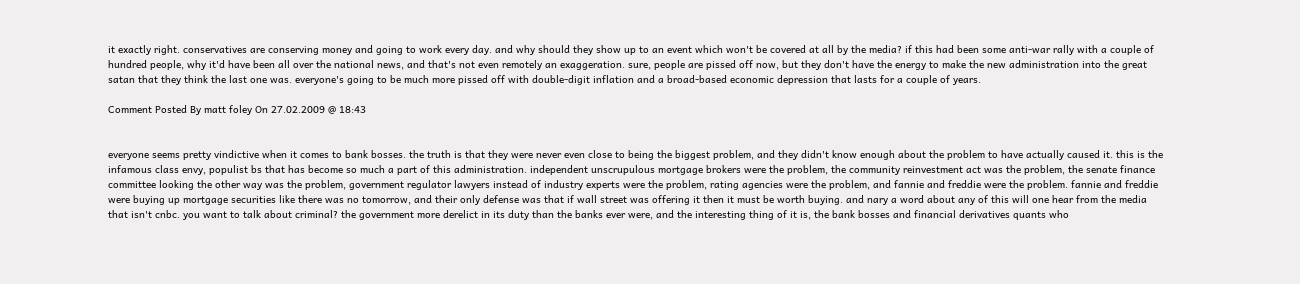it exactly right. conservatives are conserving money and going to work every day. and why should they show up to an event which won't be covered at all by the media? if this had been some anti-war rally with a couple of hundred people, why it'd have been all over the national news, and that's not even remotely an exaggeration. sure, people are pissed off now, but they don't have the energy to make the new administration into the great satan that they think the last one was. everyone's going to be much more pissed off with double-digit inflation and a broad-based economic depression that lasts for a couple of years.

Comment Posted By matt foley On 27.02.2009 @ 18:43


everyone seems pretty vindictive when it comes to bank bosses. the truth is that they were never even close to being the biggest problem, and they didn't know enough about the problem to have actually caused it. this is the infamous class envy, populist bs that has become so much a part of this administration. independent unscrupulous mortgage brokers were the problem, the community reinvestment act was the problem, the senate finance committee looking the other way was the problem, government regulator lawyers instead of industry experts were the problem, rating agencies were the problem, and fannie and freddie were the problem. fannie and freddie were buying up mortgage securities like there was no tomorrow, and their only defense was that if wall street was offering it then it must be worth buying. and nary a word about any of this will one hear from the media that isn't cnbc. you want to talk about criminal? the government more derelict in its duty than the banks ever were, and the interesting thing of it is, the bank bosses and financial derivatives quants who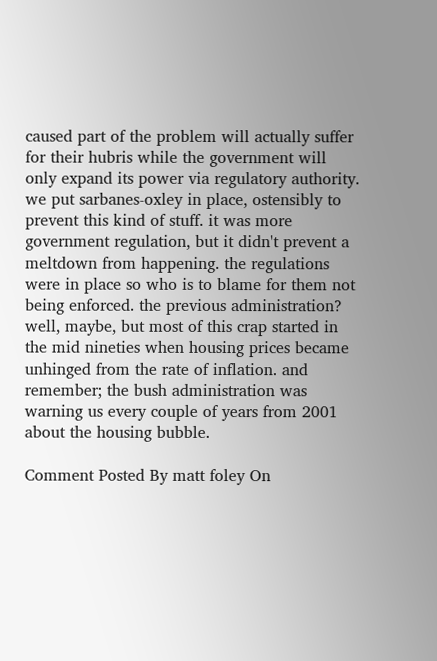caused part of the problem will actually suffer for their hubris while the government will only expand its power via regulatory authority. we put sarbanes-oxley in place, ostensibly to prevent this kind of stuff. it was more government regulation, but it didn't prevent a meltdown from happening. the regulations were in place so who is to blame for them not being enforced. the previous administration? well, maybe, but most of this crap started in the mid nineties when housing prices became unhinged from the rate of inflation. and remember; the bush administration was warning us every couple of years from 2001 about the housing bubble.

Comment Posted By matt foley On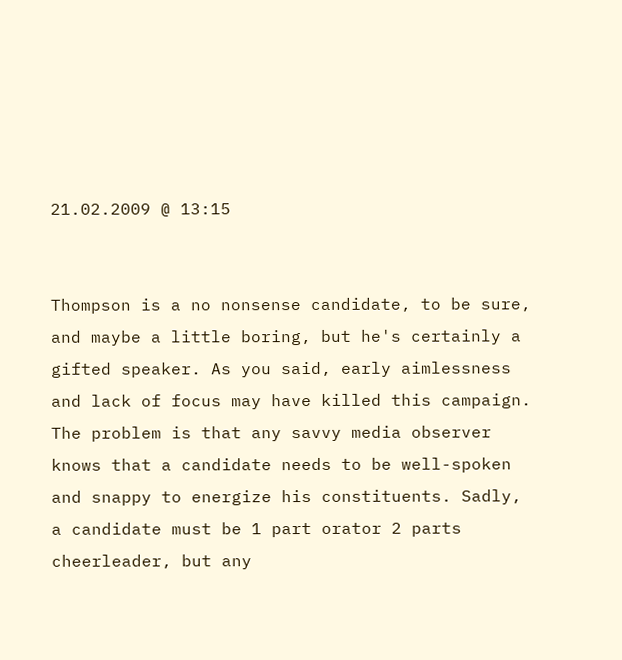21.02.2009 @ 13:15


Thompson is a no nonsense candidate, to be sure, and maybe a little boring, but he's certainly a gifted speaker. As you said, early aimlessness and lack of focus may have killed this campaign. The problem is that any savvy media observer knows that a candidate needs to be well-spoken and snappy to energize his constituents. Sadly, a candidate must be 1 part orator 2 parts cheerleader, but any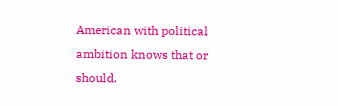American with political ambition knows that or should.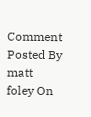Comment Posted By matt foley On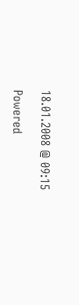18.01.2008 @ 09:15

Powered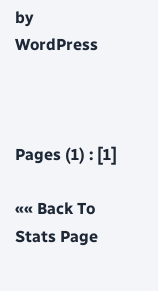by WordPress



Pages (1) : [1]

«« Back To Stats Page